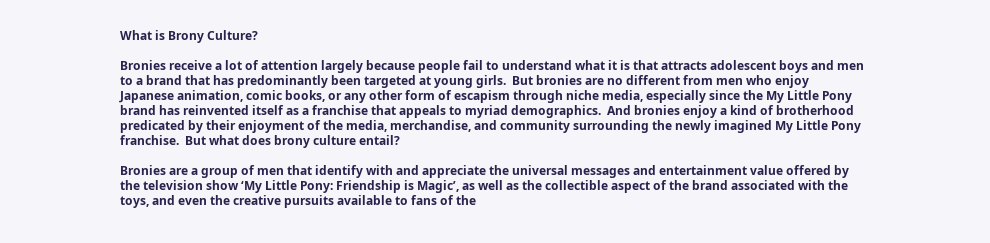What is Brony Culture?

Bronies receive a lot of attention largely because people fail to understand what it is that attracts adolescent boys and men to a brand that has predominantly been targeted at young girls.  But bronies are no different from men who enjoy Japanese animation, comic books, or any other form of escapism through niche media, especially since the My Little Pony brand has reinvented itself as a franchise that appeals to myriad demographics.  And bronies enjoy a kind of brotherhood predicated by their enjoyment of the media, merchandise, and community surrounding the newly imagined My Little Pony franchise.  But what does brony culture entail?

Bronies are a group of men that identify with and appreciate the universal messages and entertainment value offered by the television show ‘My Little Pony: Friendship is Magic’, as well as the collectible aspect of the brand associated with the toys, and even the creative pursuits available to fans of the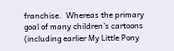franchise.  Whereas the primary goal of many children’s cartoons (including earlier My Little Pony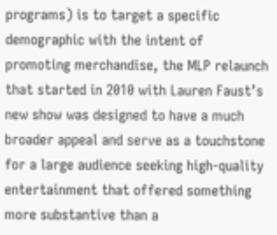programs) is to target a specific demographic with the intent of promoting merchandise, the MLP relaunch that started in 2010 with Lauren Faust’s new show was designed to have a much broader appeal and serve as a touchstone for a large audience seeking high-quality entertainment that offered something more substantive than a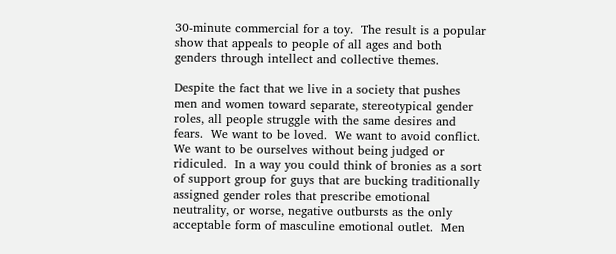30-minute commercial for a toy.  The result is a popular show that appeals to people of all ages and both genders through intellect and collective themes.

Despite the fact that we live in a society that pushes men and women toward separate, stereotypical gender roles, all people struggle with the same desires and fears.  We want to be loved.  We want to avoid conflict.  We want to be ourselves without being judged or ridiculed.  In a way you could think of bronies as a sort of support group for guys that are bucking traditionally assigned gender roles that prescribe emotional neutrality, or worse, negative outbursts as the only acceptable form of masculine emotional outlet.  Men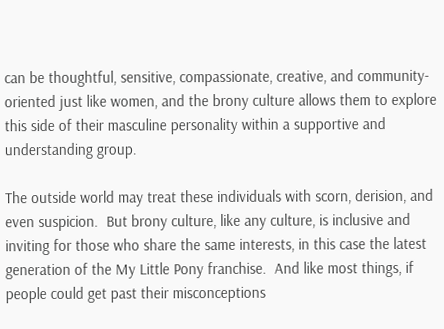can be thoughtful, sensitive, compassionate, creative, and community-oriented just like women, and the brony culture allows them to explore this side of their masculine personality within a supportive and understanding group.

The outside world may treat these individuals with scorn, derision, and even suspicion.  But brony culture, like any culture, is inclusive and inviting for those who share the same interests, in this case the latest generation of the My Little Pony franchise.  And like most things, if people could get past their misconceptions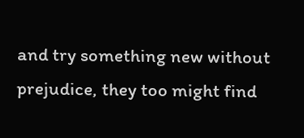and try something new without prejudice, they too might find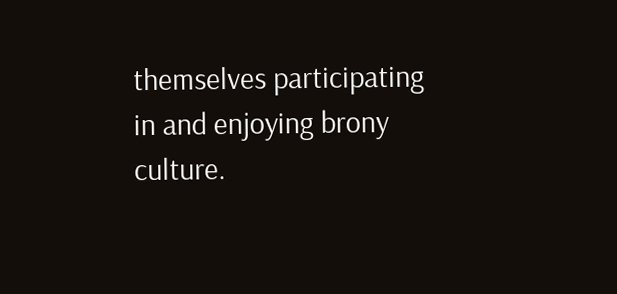themselves participating in and enjoying brony culture.